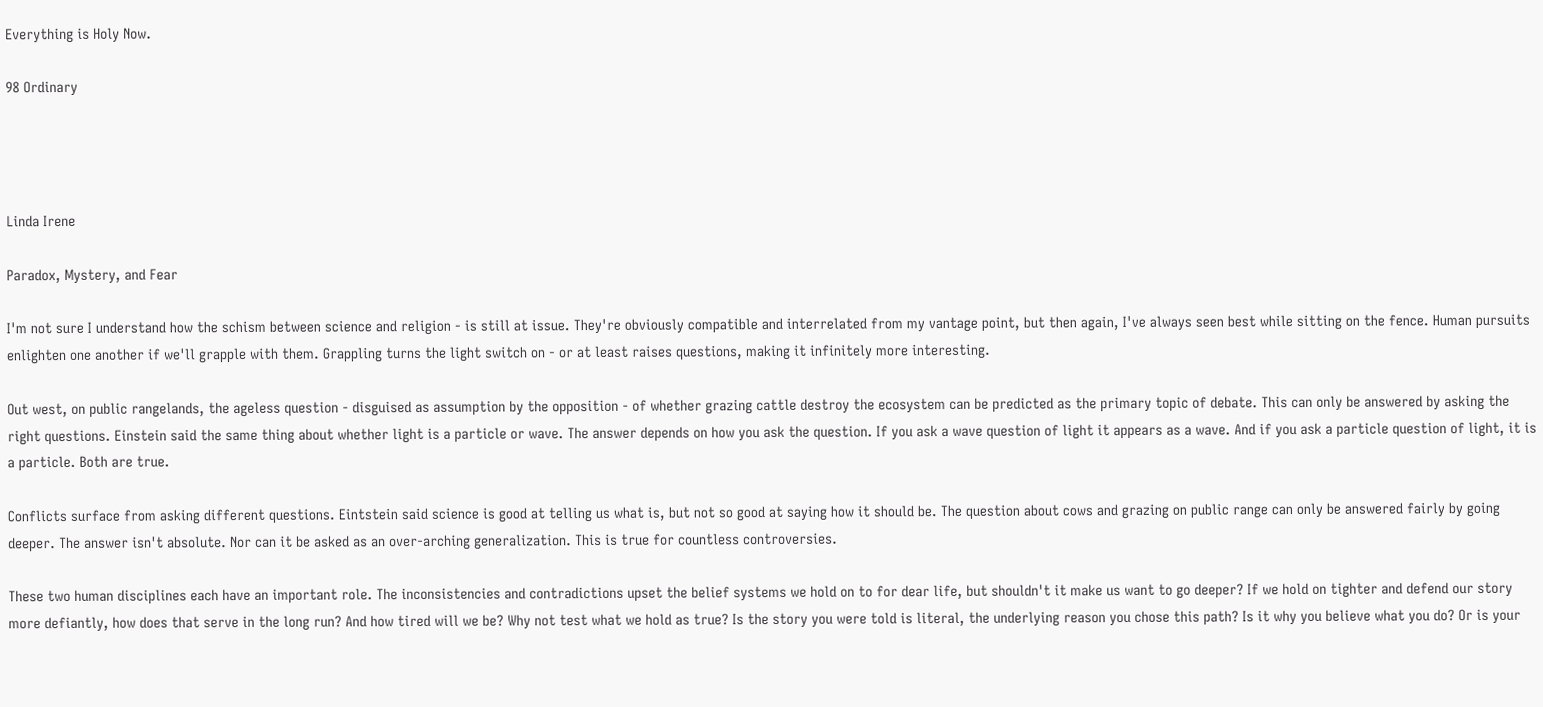Everything is Holy Now.

98 Ordinary




Linda Irene

Paradox, Mystery, and Fear

I'm not sure I understand how the schism between science and religion - is still at issue. They're obviously compatible and interrelated from my vantage point, but then again, I've always seen best while sitting on the fence. Human pursuits enlighten one another if we'll grapple with them. Grappling turns the light switch on - or at least raises questions, making it infinitely more interesting.

Out west, on public rangelands, the ageless question - disguised as assumption by the opposition - of whether grazing cattle destroy the ecosystem can be predicted as the primary topic of debate. This can only be answered by asking the right questions. Einstein said the same thing about whether light is a particle or wave. The answer depends on how you ask the question. If you ask a wave question of light it appears as a wave. And if you ask a particle question of light, it is a particle. Both are true.

Conflicts surface from asking different questions. Eintstein said science is good at telling us what is, but not so good at saying how it should be. The question about cows and grazing on public range can only be answered fairly by going deeper. The answer isn't absolute. Nor can it be asked as an over-arching generalization. This is true for countless controversies.

These two human disciplines each have an important role. The inconsistencies and contradictions upset the belief systems we hold on to for dear life, but shouldn't it make us want to go deeper? If we hold on tighter and defend our story more defiantly, how does that serve in the long run? And how tired will we be? Why not test what we hold as true? Is the story you were told is literal, the underlying reason you chose this path? Is it why you believe what you do? Or is your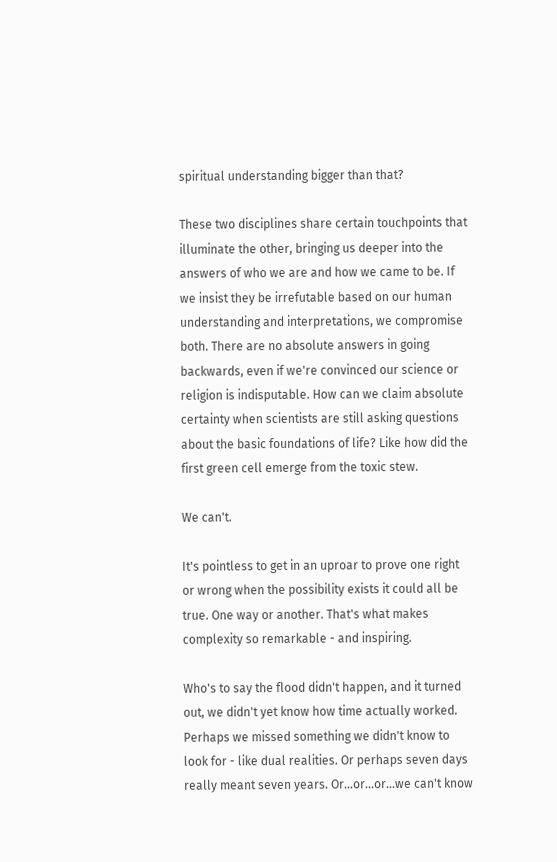spiritual understanding bigger than that?

These two disciplines share certain touchpoints that illuminate the other, bringing us deeper into the answers of who we are and how we came to be. If we insist they be irrefutable based on our human understanding and interpretations, we compromise both. There are no absolute answers in going backwards, even if we're convinced our science or religion is indisputable. How can we claim absolute certainty when scientists are still asking questions about the basic foundations of life? Like how did the first green cell emerge from the toxic stew.

We can't.

It's pointless to get in an uproar to prove one right or wrong when the possibility exists it could all be true. One way or another. That's what makes complexity so remarkable - and inspiring.

Who's to say the flood didn't happen, and it turned out, we didn't yet know how time actually worked. Perhaps we missed something we didn't know to look for - like dual realities. Or perhaps seven days really meant seven years. Or...or...or...we can't know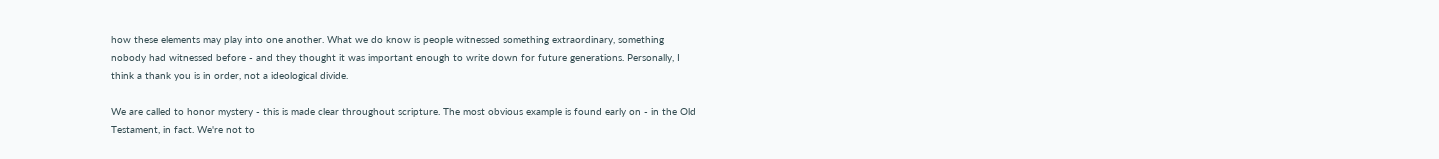how these elements may play into one another. What we do know is people witnessed something extraordinary, something nobody had witnessed before - and they thought it was important enough to write down for future generations. Personally, I think a thank you is in order, not a ideological divide.

We are called to honor mystery - this is made clear throughout scripture. The most obvious example is found early on - in the Old Testament, in fact. We're not to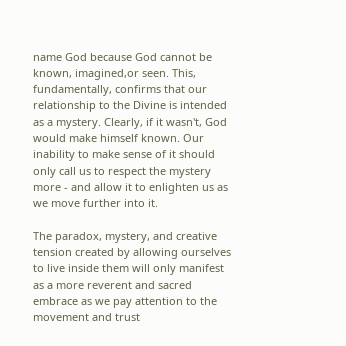name God because God cannot be known, imagined,or seen. This, fundamentally, confirms that our relationship to the Divine is intended as a mystery. Clearly, if it wasn't, God would make himself known. Our inability to make sense of it should only call us to respect the mystery more - and allow it to enlighten us as we move further into it.

The paradox, mystery, and creative tension created by allowing ourselves to live inside them will only manifest as a more reverent and sacred embrace as we pay attention to the movement and trust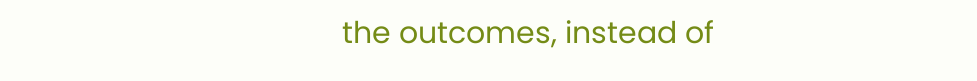the outcomes, instead of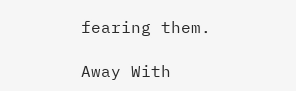fearing them.

Away With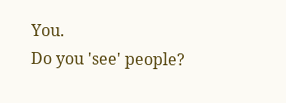You.
Do you 'see' people?